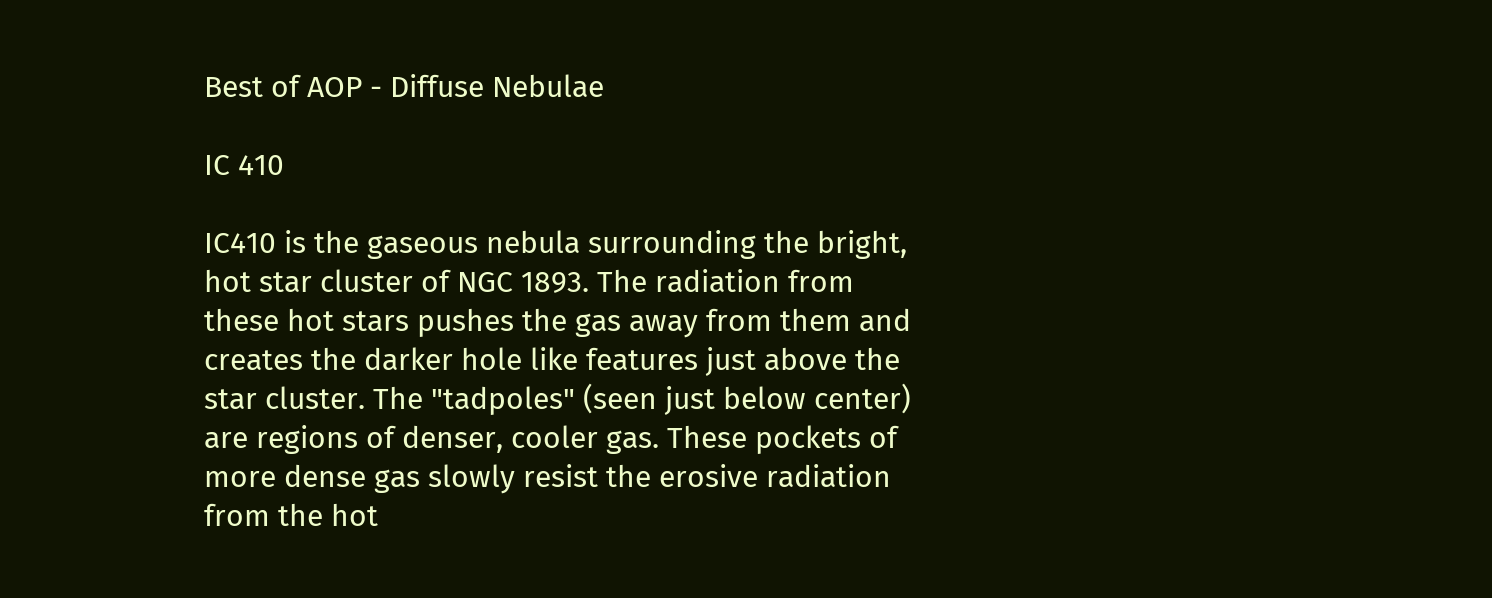Best of AOP - Diffuse Nebulae

IC 410

IC410 is the gaseous nebula surrounding the bright, hot star cluster of NGC 1893. The radiation from these hot stars pushes the gas away from them and creates the darker hole like features just above the star cluster. The "tadpoles" (seen just below center) are regions of denser, cooler gas. These pockets of more dense gas slowly resist the erosive radiation from the hot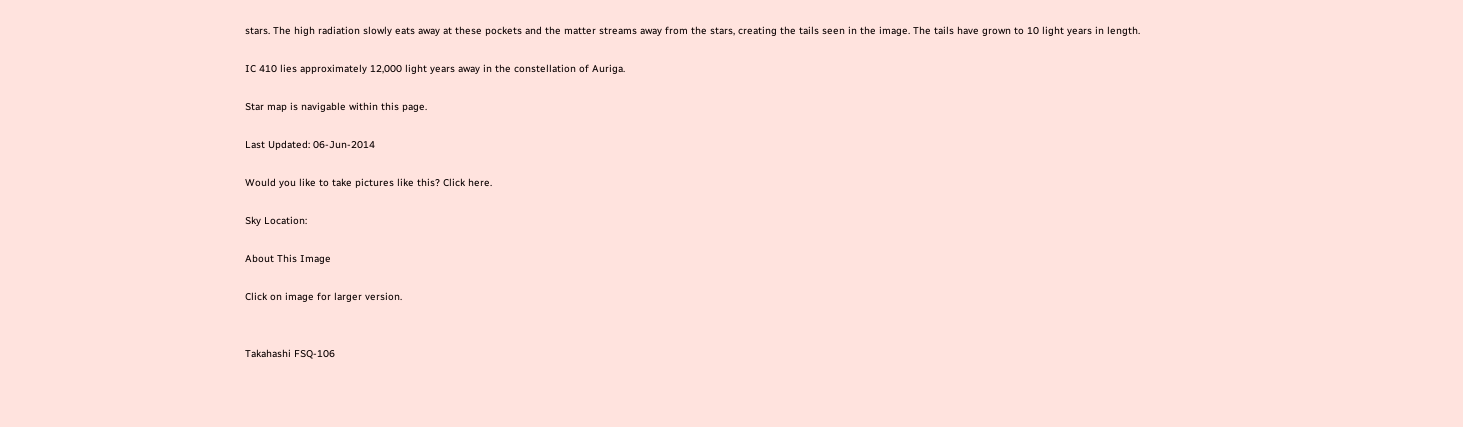stars. The high radiation slowly eats away at these pockets and the matter streams away from the stars, creating the tails seen in the image. The tails have grown to 10 light years in length.

IC 410 lies approximately 12,000 light years away in the constellation of Auriga.

Star map is navigable within this page.

Last Updated: 06-Jun-2014

Would you like to take pictures like this? Click here.

Sky Location:

About This Image

Click on image for larger version.


Takahashi FSQ-106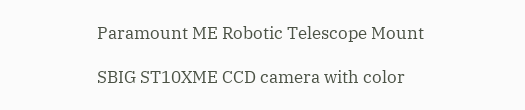Paramount ME Robotic Telescope Mount

SBIG ST10XME CCD camera with color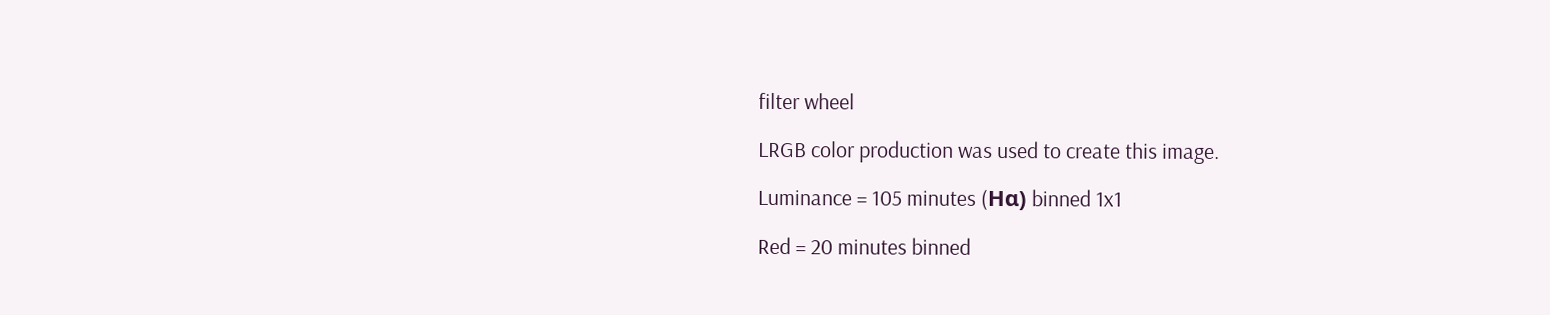filter wheel

LRGB color production was used to create this image.

Luminance = 105 minutes (Hα) binned 1x1

Red = 20 minutes binned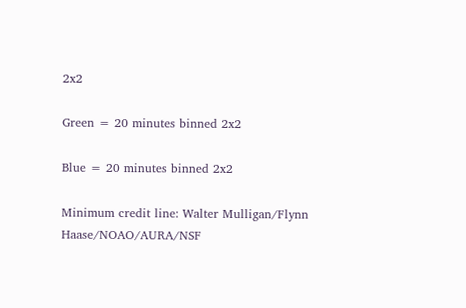2x2

Green = 20 minutes binned 2x2

Blue = 20 minutes binned 2x2

Minimum credit line: Walter Mulligan/Flynn Haase/NOAO/AURA/NSF